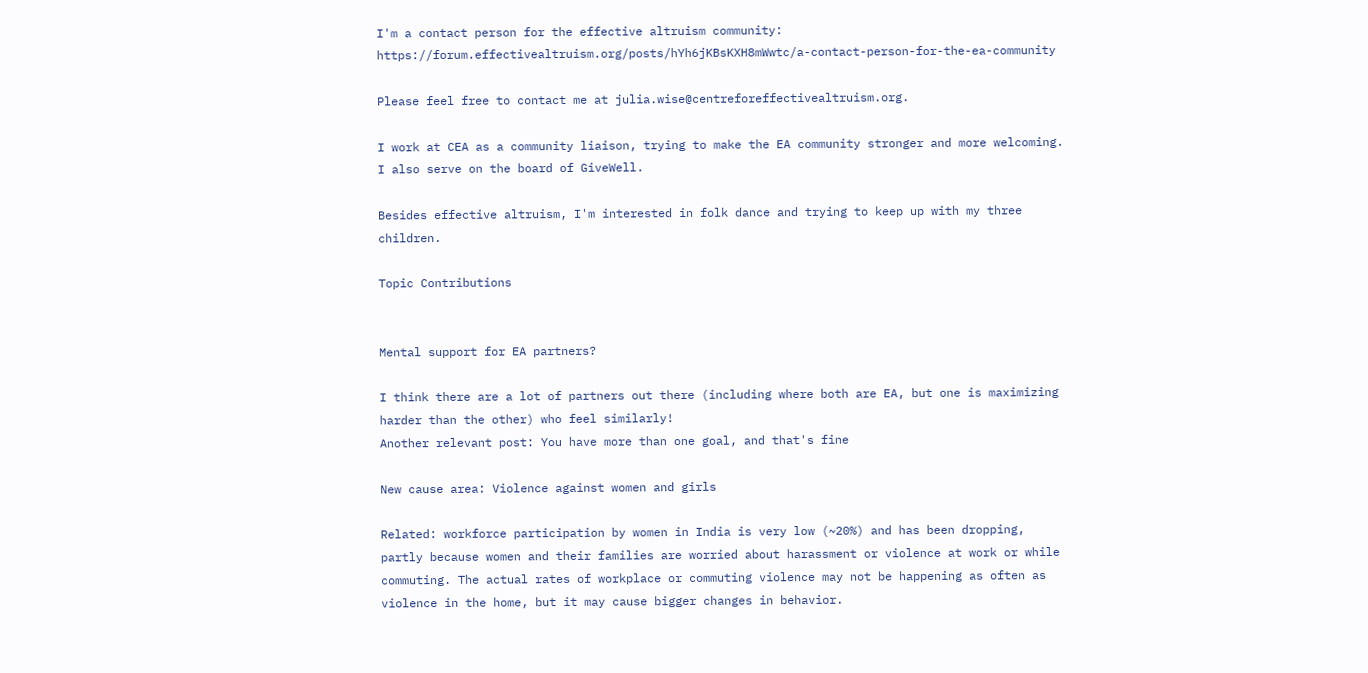I'm a contact person for the effective altruism community: https://forum.effectivealtruism.org/posts/hYh6jKBsKXH8mWwtc/a-contact-person-for-the-ea-community

Please feel free to contact me at julia.wise@centreforeffectivealtruism.org.

I work at CEA as a community liaison, trying to make the EA community stronger and more welcoming. I also serve on the board of GiveWell.

Besides effective altruism, I'm interested in folk dance and trying to keep up with my three children.

Topic Contributions


Mental support for EA partners?

I think there are a lot of partners out there (including where both are EA, but one is maximizing harder than the other) who feel similarly!
Another relevant post: You have more than one goal, and that's fine

New cause area: Violence against women and girls

Related: workforce participation by women in India is very low (~20%) and has been dropping, partly because women and their families are worried about harassment or violence at work or while commuting. The actual rates of workplace or commuting violence may not be happening as often as violence in the home, but it may cause bigger changes in behavior.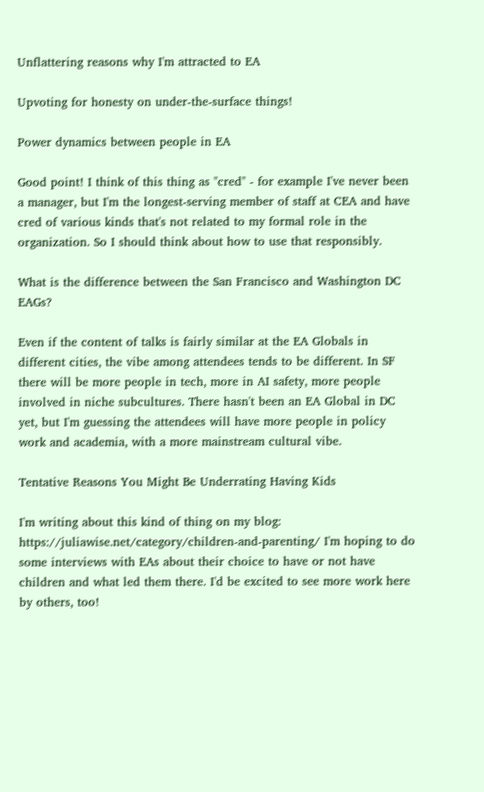Unflattering reasons why I'm attracted to EA

Upvoting for honesty on under-the-surface things!

Power dynamics between people in EA

Good point! I think of this thing as "cred" - for example I've never been a manager, but I'm the longest-serving member of staff at CEA and have cred of various kinds that's not related to my formal role in the organization. So I should think about how to use that responsibly.

What is the difference between the San Francisco and Washington DC EAGs?

Even if the content of talks is fairly similar at the EA Globals in different cities, the vibe among attendees tends to be different. In SF there will be more people in tech, more in AI safety, more people involved in niche subcultures. There hasn't been an EA Global in DC yet, but I'm guessing the attendees will have more people in policy work and academia, with a more mainstream cultural vibe.

Tentative Reasons You Might Be Underrating Having Kids

I'm writing about this kind of thing on my blog: https://juliawise.net/category/children-and-parenting/ I'm hoping to do some interviews with EAs about their choice to have or not have children and what led them there. I'd be excited to see more work here by others, too!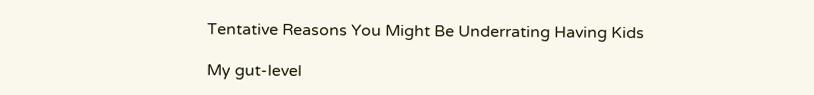Tentative Reasons You Might Be Underrating Having Kids

My gut-level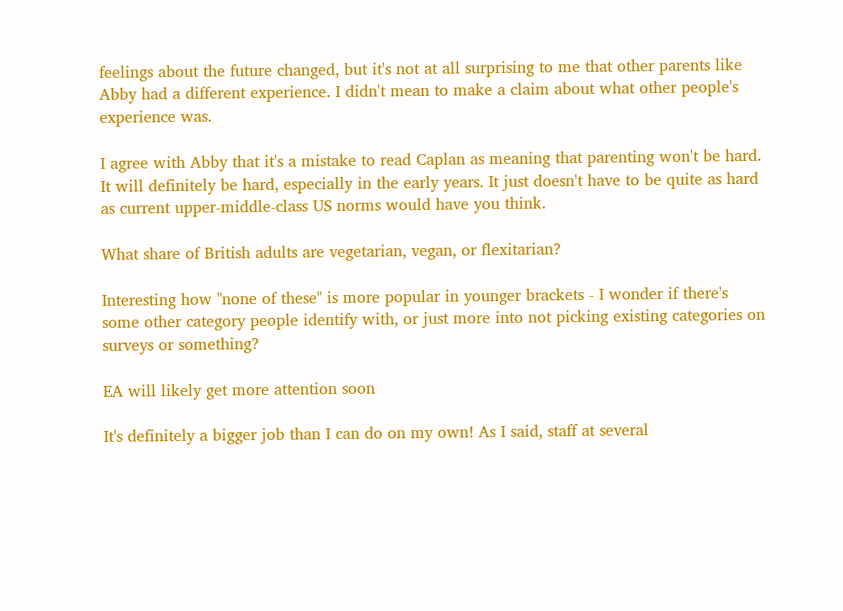feelings about the future changed, but it's not at all surprising to me that other parents like Abby had a different experience. I didn't mean to make a claim about what other people's experience was.

I agree with Abby that it's a mistake to read Caplan as meaning that parenting won't be hard. It will definitely be hard, especially in the early years. It just doesn't have to be quite as hard as current upper-middle-class US norms would have you think.

What share of British adults are vegetarian, vegan, or flexitarian?

Interesting how "none of these" is more popular in younger brackets - I wonder if there's some other category people identify with, or just more into not picking existing categories on surveys or something?

EA will likely get more attention soon

It's definitely a bigger job than I can do on my own! As I said, staff at several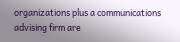organizations plus a communications advising firm are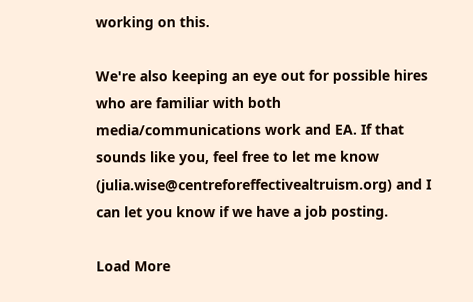working on this.

We're also keeping an eye out for possible hires who are familiar with both media/communications work and EA. If that sounds like you, feel free to let me know (julia.wise@centreforeffectivealtruism.org) and I can let you know if we have a job posting.

Load More